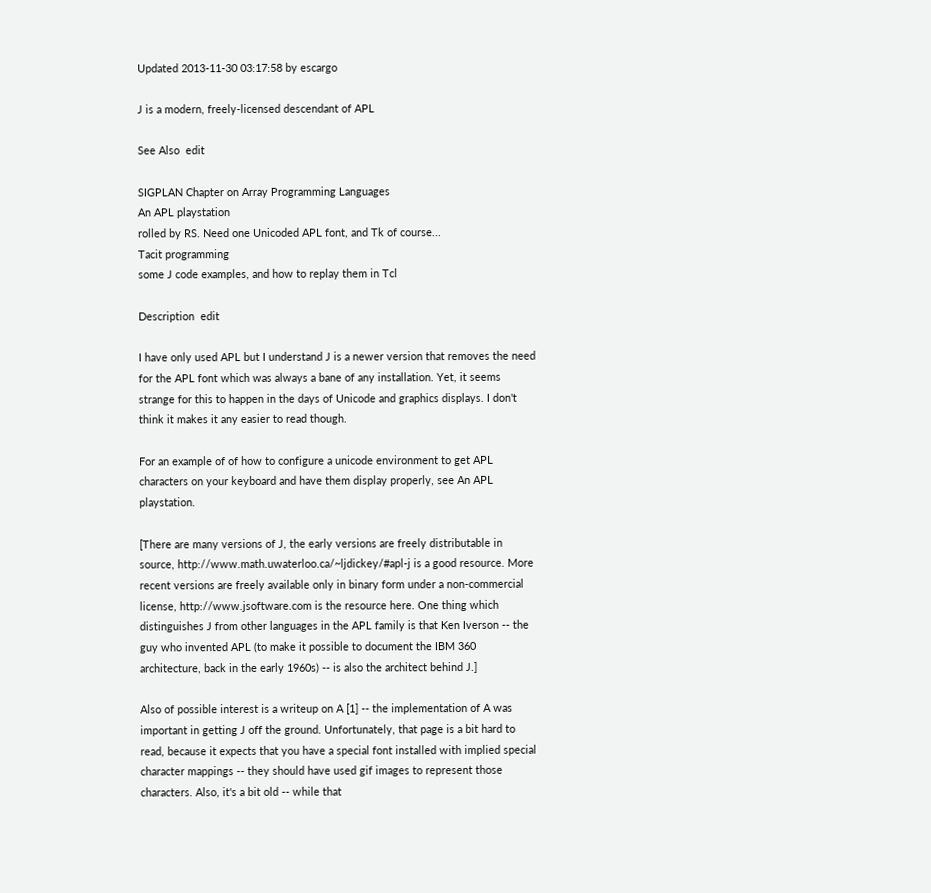Updated 2013-11-30 03:17:58 by escargo

J is a modern, freely-licensed descendant of APL

See Also  edit

SIGPLAN Chapter on Array Programming Languages
An APL playstation
rolled by RS. Need one Unicoded APL font, and Tk of course...
Tacit programming
some J code examples, and how to replay them in Tcl

Description  edit

I have only used APL but I understand J is a newer version that removes the need for the APL font which was always a bane of any installation. Yet, it seems strange for this to happen in the days of Unicode and graphics displays. I don't think it makes it any easier to read though.

For an example of of how to configure a unicode environment to get APL characters on your keyboard and have them display properly, see An APL playstation.

[There are many versions of J, the early versions are freely distributable in source, http://www.math.uwaterloo.ca/~ljdickey/#apl-j is a good resource. More recent versions are freely available only in binary form under a non-commercial license, http://www.jsoftware.com is the resource here. One thing which distinguishes J from other languages in the APL family is that Ken Iverson -- the guy who invented APL (to make it possible to document the IBM 360 architecture, back in the early 1960s) -- is also the architect behind J.]

Also of possible interest is a writeup on A [1] -- the implementation of A was important in getting J off the ground. Unfortunately, that page is a bit hard to read, because it expects that you have a special font installed with implied special character mappings -- they should have used gif images to represent those characters. Also, it's a bit old -- while that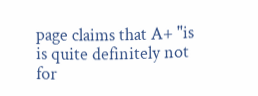page claims that A+ "is is quite definitely not for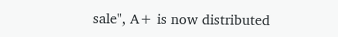sale", A+ is now distributed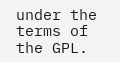under the terms of the GPL.